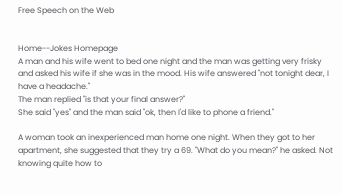Free Speech on the Web


Home--Jokes Homepage
A man and his wife went to bed one night and the man was getting very frisky and asked his wife if she was in the mood. His wife answered "not tonight dear, I have a headache."
The man replied "is that your final answer?"
She said "yes" and the man said "ok, then I'd like to phone a friend."

A woman took an inexperienced man home one night. When they got to her apartment, she suggested that they try a 69. "What do you mean?" he asked. Not knowing quite how to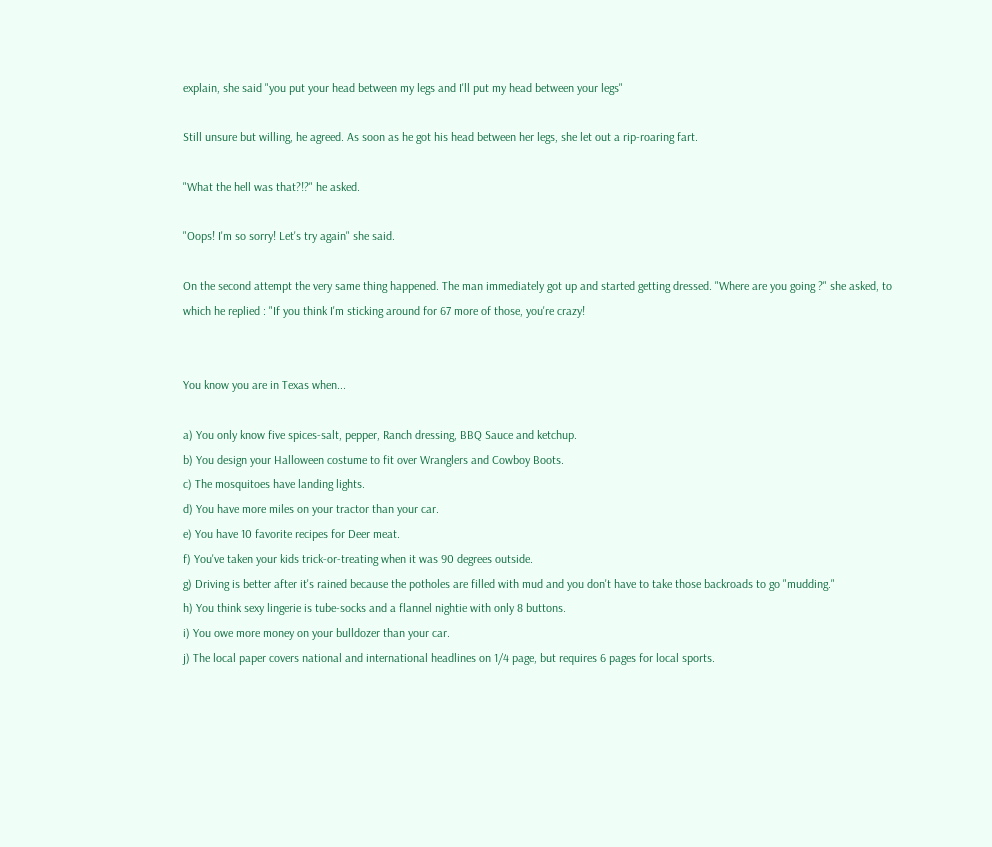explain, she said "you put your head between my legs and I'll put my head between your legs"

Still unsure but willing, he agreed. As soon as he got his head between her legs, she let out a rip-roaring fart.

"What the hell was that?!?" he asked.

"Oops! I'm so sorry! Let's try again" she said.

On the second attempt the very same thing happened. The man immediately got up and started getting dressed. "Where are you going ?" she asked, to which he replied : "If you think I'm sticking around for 67 more of those, you're crazy!


You know you are in Texas when...

a) You only know five spices-salt, pepper, Ranch dressing, BBQ Sauce and ketchup.
b) You design your Halloween costume to fit over Wranglers and Cowboy Boots.
c) The mosquitoes have landing lights.
d) You have more miles on your tractor than your car.
e) You have 10 favorite recipes for Deer meat.
f) You've taken your kids trick-or-treating when it was 90 degrees outside.
g) Driving is better after it's rained because the potholes are filled with mud and you don't have to take those backroads to go "mudding."
h) You think sexy lingerie is tube-socks and a flannel nightie with only 8 buttons.
i) You owe more money on your bulldozer than your car.
j) The local paper covers national and international headlines on 1/4 page, but requires 6 pages for local sports.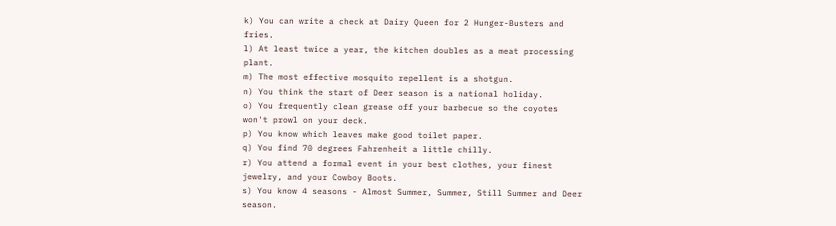k) You can write a check at Dairy Queen for 2 Hunger-Busters and fries.
l) At least twice a year, the kitchen doubles as a meat processing plant.
m) The most effective mosquito repellent is a shotgun.
n) You think the start of Deer season is a national holiday.
o) You frequently clean grease off your barbecue so the coyotes won't prowl on your deck.
p) You know which leaves make good toilet paper.
q) You find 70 degrees Fahrenheit a little chilly.
r) You attend a formal event in your best clothes, your finest jewelry, and your Cowboy Boots.
s) You know 4 seasons - Almost Summer, Summer, Still Summer and Deer season.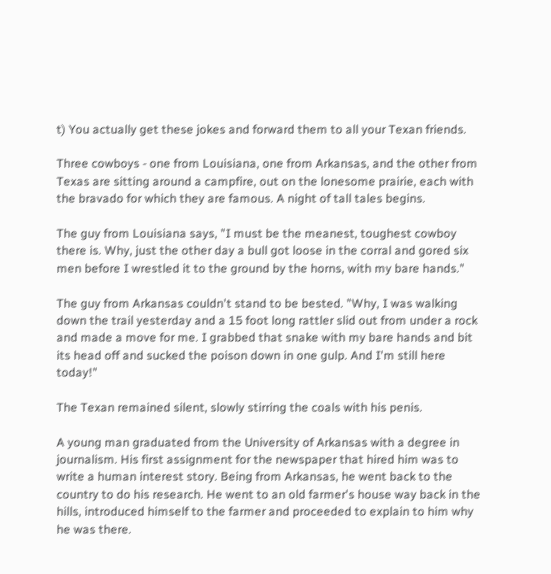t) You actually get these jokes and forward them to all your Texan friends.

Three cowboys - one from Louisiana, one from Arkansas, and the other from Texas are sitting around a campfire, out on the lonesome prairie, each with the bravado for which they are famous. A night of tall tales begins.

The guy from Louisiana says, "I must be the meanest, toughest cowboy there is. Why, just the other day a bull got loose in the corral and gored six men before I wrestled it to the ground by the horns, with my bare hands."

The guy from Arkansas couldn't stand to be bested. "Why, I was walking down the trail yesterday and a 15 foot long rattler slid out from under a rock and made a move for me. I grabbed that snake with my bare hands and bit its head off and sucked the poison down in one gulp. And I'm still here today!"

The Texan remained silent, slowly stirring the coals with his penis.

A young man graduated from the University of Arkansas with a degree in journalism. His first assignment for the newspaper that hired him was to write a human interest story. Being from Arkansas, he went back to the country to do his research. He went to an old farmer's house way back in the hills, introduced himself to the farmer and proceeded to explain to him why he was there.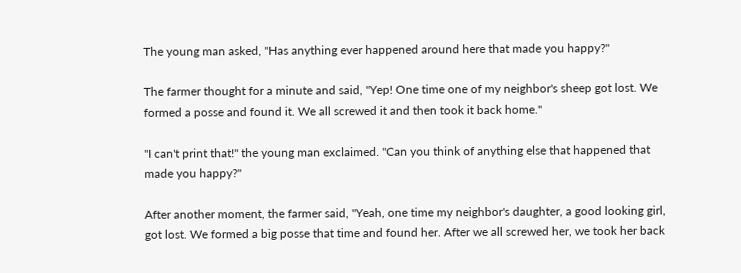The young man asked, "Has anything ever happened around here that made you happy?"

The farmer thought for a minute and said, "Yep! One time one of my neighbor's sheep got lost. We formed a posse and found it. We all screwed it and then took it back home."

"I can't print that!" the young man exclaimed. "Can you think of anything else that happened that made you happy?"

After another moment, the farmer said, "Yeah, one time my neighbor's daughter, a good looking girl, got lost. We formed a big posse that time and found her. After we all screwed her, we took her back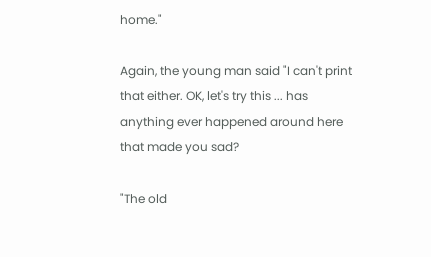home."

Again, the young man said "I can't print that either. OK, let's try this ... has anything ever happened around here that made you sad?

"The old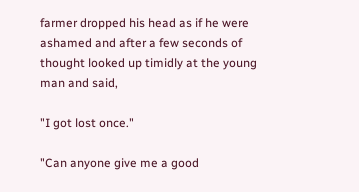farmer dropped his head as if he were ashamed and after a few seconds of thought looked up timidly at the young man and said,

"I got lost once."

"Can anyone give me a good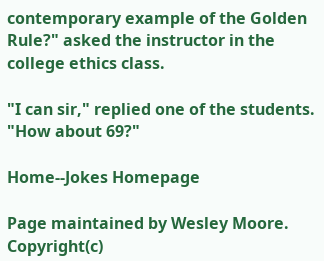contemporary example of the Golden Rule?" asked the instructor in the college ethics class.

"I can sir," replied one of the students. "How about 69?"

Home--Jokes Homepage

Page maintained by Wesley Moore. Copyright(c)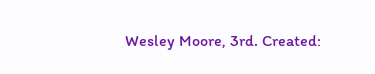Wesley Moore, 3rd. Created: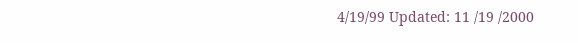4/19/99 Updated: 11 /19 /2000